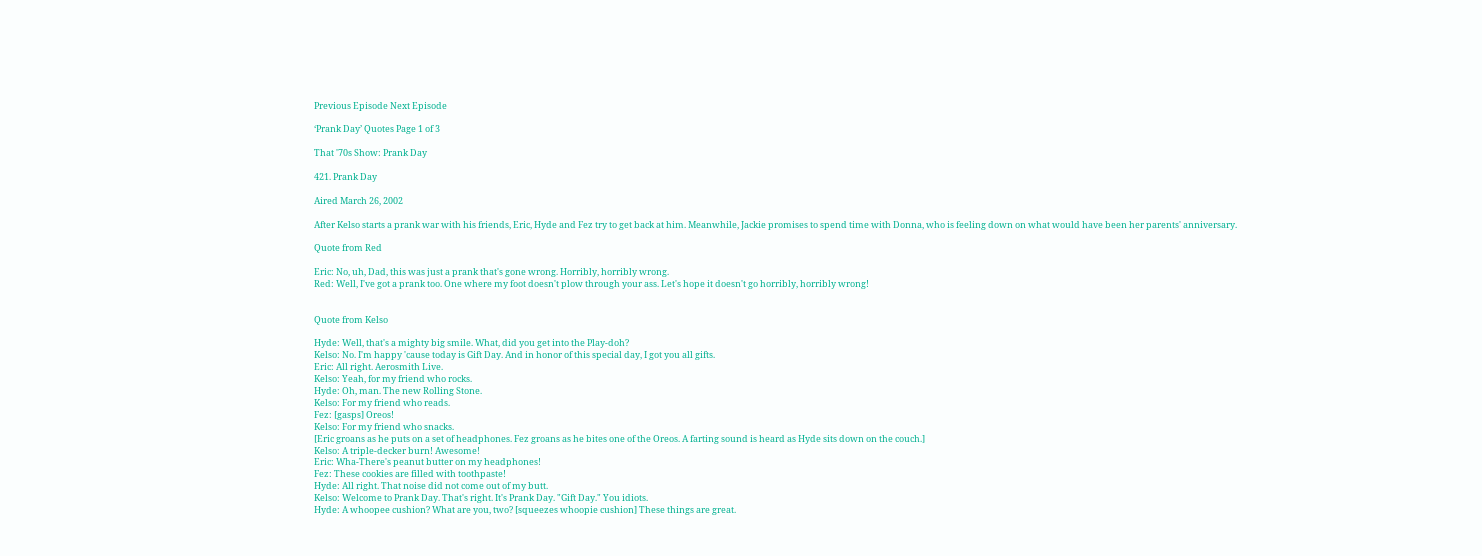Previous Episode Next Episode

‘Prank Day’ Quotes Page 1 of 3

That '70s Show: Prank Day

421. Prank Day

Aired March 26, 2002

After Kelso starts a prank war with his friends, Eric, Hyde and Fez try to get back at him. Meanwhile, Jackie promises to spend time with Donna, who is feeling down on what would have been her parents' anniversary.

Quote from Red

Eric: No, uh, Dad, this was just a prank that's gone wrong. Horribly, horribly wrong.
Red: Well, I've got a prank too. One where my foot doesn't plow through your ass. Let's hope it doesn't go horribly, horribly wrong!


Quote from Kelso

Hyde: Well, that's a mighty big smile. What, did you get into the Play-doh?
Kelso: No. I'm happy 'cause today is Gift Day. And in honor of this special day, I got you all gifts.
Eric: All right. Aerosmith Live.
Kelso: Yeah, for my friend who rocks.
Hyde: Oh, man. The new Rolling Stone.
Kelso: For my friend who reads.
Fez: [gasps] Oreos!
Kelso: For my friend who snacks.
[Eric groans as he puts on a set of headphones. Fez groans as he bites one of the Oreos. A farting sound is heard as Hyde sits down on the couch.]
Kelso: A triple-decker burn! Awesome!
Eric: Wha-There's peanut butter on my headphones!
Fez: These cookies are filled with toothpaste!
Hyde: All right. That noise did not come out of my butt.
Kelso: Welcome to Prank Day. That's right. It's Prank Day. "Gift Day." You idiots.
Hyde: A whoopee cushion? What are you, two? [squeezes whoopie cushion] These things are great.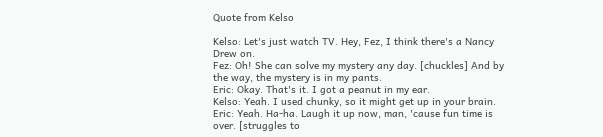Quote from Kelso

Kelso: Let's just watch TV. Hey, Fez, I think there's a Nancy Drew on.
Fez: Oh! She can solve my mystery any day. [chuckles] And by the way, the mystery is in my pants.
Eric: Okay. That's it. I got a peanut in my ear.
Kelso: Yeah. I used chunky, so it might get up in your brain.
Eric: Yeah. Ha-ha. Laugh it up now, man, 'cause fun time is over. [struggles to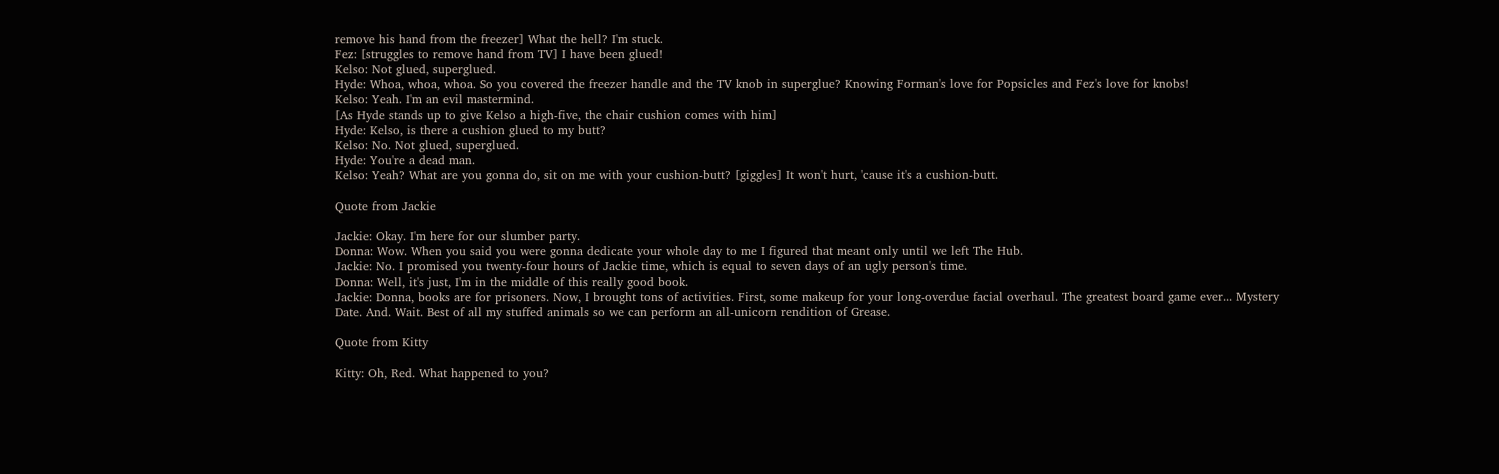remove his hand from the freezer] What the hell? I'm stuck.
Fez: [struggles to remove hand from TV] I have been glued!
Kelso: Not glued, superglued.
Hyde: Whoa, whoa, whoa. So you covered the freezer handle and the TV knob in superglue? Knowing Forman's love for Popsicles and Fez's love for knobs!
Kelso: Yeah. I'm an evil mastermind.
[As Hyde stands up to give Kelso a high-five, the chair cushion comes with him]
Hyde: Kelso, is there a cushion glued to my butt?
Kelso: No. Not glued, superglued.
Hyde: You're a dead man.
Kelso: Yeah? What are you gonna do, sit on me with your cushion-butt? [giggles] It won't hurt, 'cause it's a cushion-butt.

Quote from Jackie

Jackie: Okay. I'm here for our slumber party.
Donna: Wow. When you said you were gonna dedicate your whole day to me I figured that meant only until we left The Hub.
Jackie: No. I promised you twenty-four hours of Jackie time, which is equal to seven days of an ugly person's time.
Donna: Well, it's just, I'm in the middle of this really good book.
Jackie: Donna, books are for prisoners. Now, I brought tons of activities. First, some makeup for your long-overdue facial overhaul. The greatest board game ever... Mystery Date. And. Wait. Best of all my stuffed animals so we can perform an all-unicorn rendition of Grease.

Quote from Kitty

Kitty: Oh, Red. What happened to you?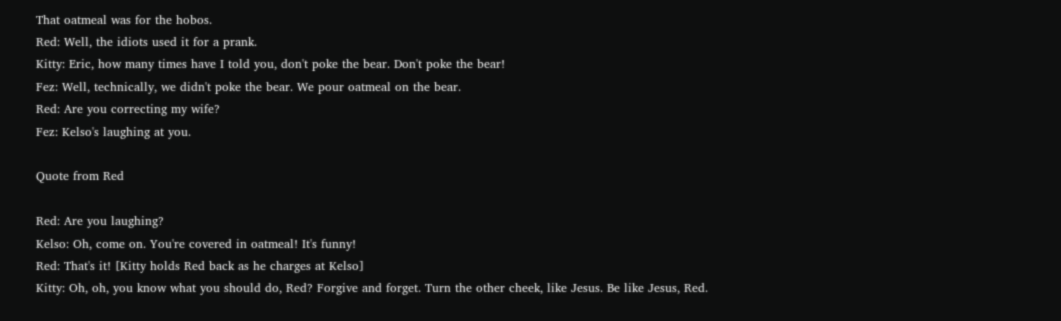That oatmeal was for the hobos.
Red: Well, the idiots used it for a prank.
Kitty: Eric, how many times have I told you, don't poke the bear. Don't poke the bear!
Fez: Well, technically, we didn't poke the bear. We pour oatmeal on the bear.
Red: Are you correcting my wife?
Fez: Kelso's laughing at you.

Quote from Red

Red: Are you laughing?
Kelso: Oh, come on. You're covered in oatmeal! It's funny!
Red: That's it! [Kitty holds Red back as he charges at Kelso]
Kitty: Oh, oh, you know what you should do, Red? Forgive and forget. Turn the other cheek, like Jesus. Be like Jesus, Red.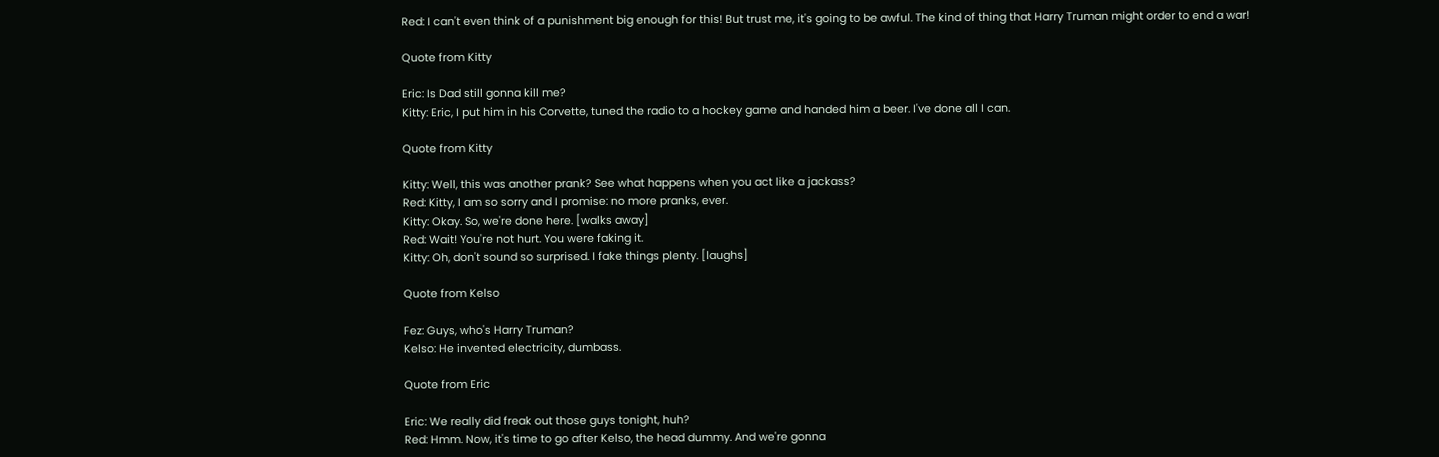Red: I can't even think of a punishment big enough for this! But trust me, it's going to be awful. The kind of thing that Harry Truman might order to end a war!

Quote from Kitty

Eric: Is Dad still gonna kill me?
Kitty: Eric, I put him in his Corvette, tuned the radio to a hockey game and handed him a beer. I've done all I can.

Quote from Kitty

Kitty: Well, this was another prank? See what happens when you act like a jackass?
Red: Kitty, I am so sorry and I promise: no more pranks, ever.
Kitty: Okay. So, we're done here. [walks away]
Red: Wait! You're not hurt. You were faking it.
Kitty: Oh, don't sound so surprised. I fake things plenty. [laughs]

Quote from Kelso

Fez: Guys, who's Harry Truman?
Kelso: He invented electricity, dumbass.

Quote from Eric

Eric: We really did freak out those guys tonight, huh?
Red: Hmm. Now, it's time to go after Kelso, the head dummy. And we're gonna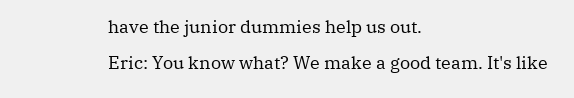have the junior dummies help us out.
Eric: You know what? We make a good team. It's like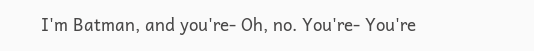I'm Batman, and you're- Oh, no. You're- You're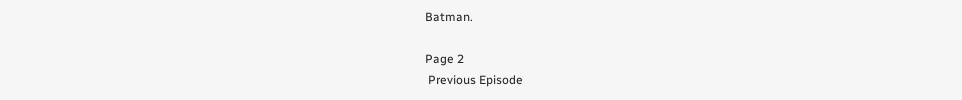Batman.

Page 2
 Previous Episode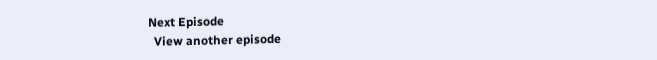Next Episode
  View another episode